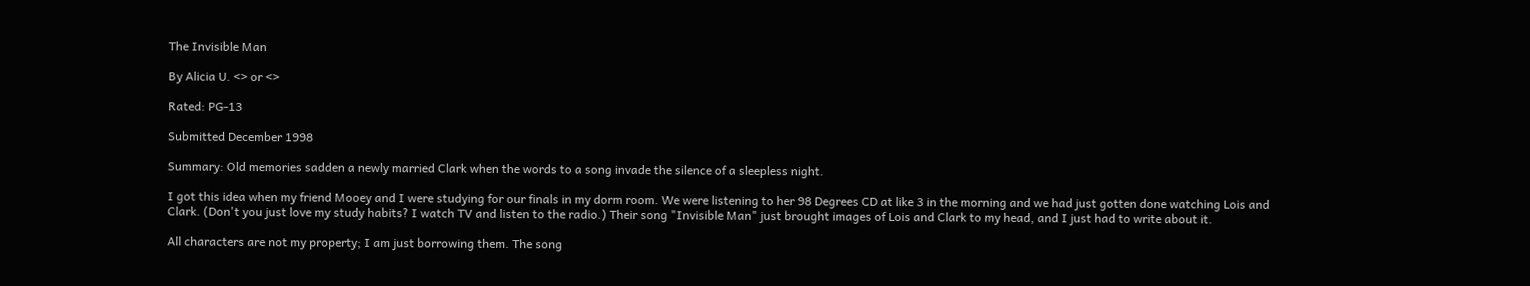The Invisible Man

By Alicia U. <> or <>

Rated: PG-13

Submitted December 1998

Summary: Old memories sadden a newly married Clark when the words to a song invade the silence of a sleepless night.

I got this idea when my friend Mooey and I were studying for our finals in my dorm room. We were listening to her 98 Degrees CD at like 3 in the morning and we had just gotten done watching Lois and Clark. (Don't you just love my study habits? I watch TV and listen to the radio.) Their song "Invisible Man" just brought images of Lois and Clark to my head, and I just had to write about it.

All characters are not my property; I am just borrowing them. The song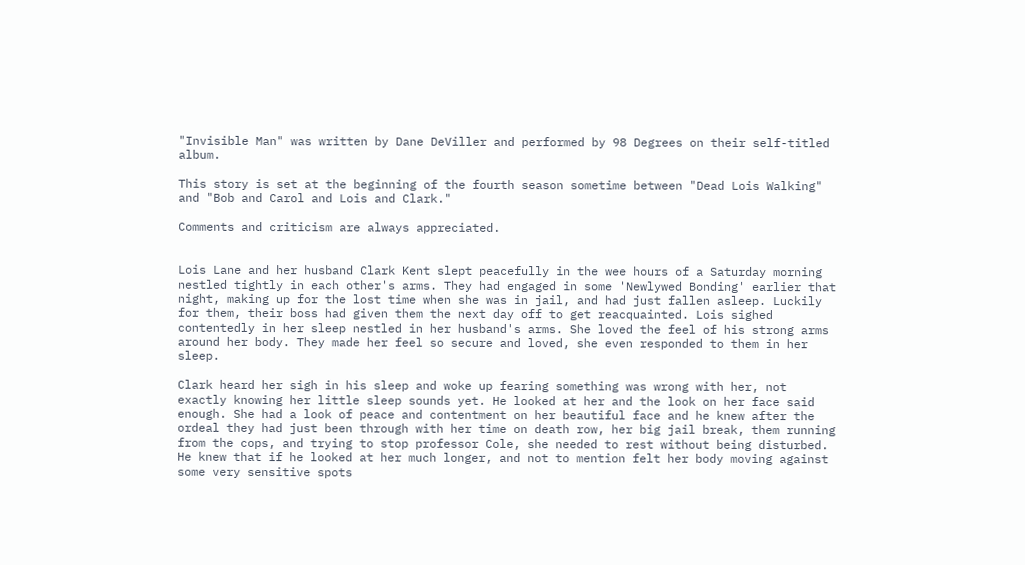"Invisible Man" was written by Dane DeViller and performed by 98 Degrees on their self-titled album.

This story is set at the beginning of the fourth season sometime between "Dead Lois Walking" and "Bob and Carol and Lois and Clark."

Comments and criticism are always appreciated.


Lois Lane and her husband Clark Kent slept peacefully in the wee hours of a Saturday morning nestled tightly in each other's arms. They had engaged in some 'Newlywed Bonding' earlier that night, making up for the lost time when she was in jail, and had just fallen asleep. Luckily for them, their boss had given them the next day off to get reacquainted. Lois sighed contentedly in her sleep nestled in her husband's arms. She loved the feel of his strong arms around her body. They made her feel so secure and loved, she even responded to them in her sleep.

Clark heard her sigh in his sleep and woke up fearing something was wrong with her, not exactly knowing her little sleep sounds yet. He looked at her and the look on her face said enough. She had a look of peace and contentment on her beautiful face and he knew after the ordeal they had just been through with her time on death row, her big jail break, them running from the cops, and trying to stop professor Cole, she needed to rest without being disturbed. He knew that if he looked at her much longer, and not to mention felt her body moving against some very sensitive spots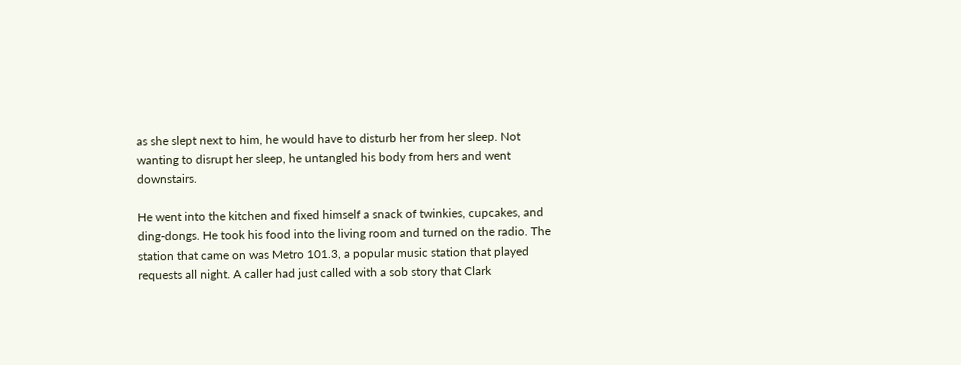as she slept next to him, he would have to disturb her from her sleep. Not wanting to disrupt her sleep, he untangled his body from hers and went downstairs.

He went into the kitchen and fixed himself a snack of twinkies, cupcakes, and ding-dongs. He took his food into the living room and turned on the radio. The station that came on was Metro 101.3, a popular music station that played requests all night. A caller had just called with a sob story that Clark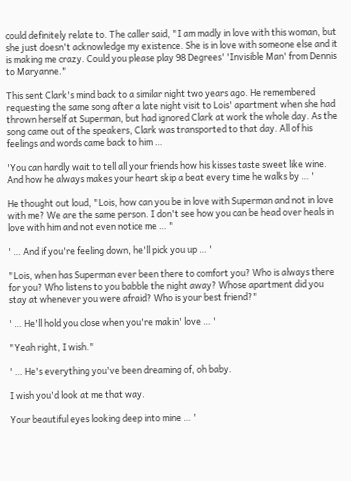could definitely relate to. The caller said, "I am madly in love with this woman, but she just doesn't acknowledge my existence. She is in love with someone else and it is making me crazy. Could you please play 98 Degrees' 'Invisible Man' from Dennis to Maryanne."

This sent Clark's mind back to a similar night two years ago. He remembered requesting the same song after a late night visit to Lois' apartment when she had thrown herself at Superman, but had ignored Clark at work the whole day. As the song came out of the speakers, Clark was transported to that day. All of his feelings and words came back to him …

'You can hardly wait to tell all your friends how his kisses taste sweet like wine. And how he always makes your heart skip a beat every time he walks by … '

He thought out loud, "Lois, how can you be in love with Superman and not in love with me? We are the same person. I don't see how you can be head over heals in love with him and not even notice me … "

' … And if you're feeling down, he'll pick you up … '

"Lois, when has Superman ever been there to comfort you? Who is always there for you? Who listens to you babble the night away? Whose apartment did you stay at whenever you were afraid? Who is your best friend?"

' … He'll hold you close when you're makin' love … '

"Yeah right, I wish."

' … He's everything you've been dreaming of, oh baby.

I wish you'd look at me that way.

Your beautiful eyes looking deep into mine … '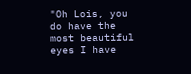"Oh Lois, you do have the most beautiful eyes I have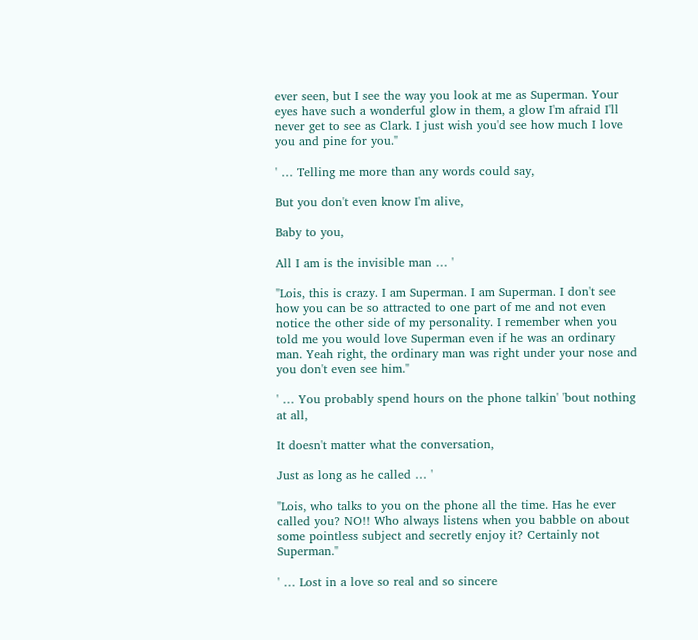ever seen, but I see the way you look at me as Superman. Your eyes have such a wonderful glow in them, a glow I'm afraid I'll never get to see as Clark. I just wish you'd see how much I love you and pine for you."

' … Telling me more than any words could say,

But you don't even know I'm alive,

Baby to you,

All I am is the invisible man … '

"Lois, this is crazy. I am Superman. I am Superman. I don't see how you can be so attracted to one part of me and not even notice the other side of my personality. I remember when you told me you would love Superman even if he was an ordinary man. Yeah right, the ordinary man was right under your nose and you don't even see him."

' … You probably spend hours on the phone talkin' 'bout nothing at all,

It doesn't matter what the conversation,

Just as long as he called … '

"Lois, who talks to you on the phone all the time. Has he ever called you? NO!! Who always listens when you babble on about some pointless subject and secretly enjoy it? Certainly not Superman."

' … Lost in a love so real and so sincere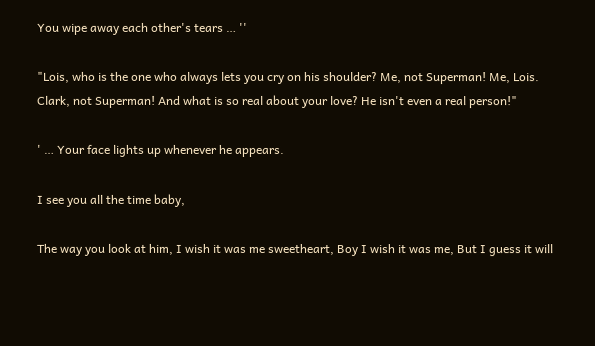You wipe away each other's tears … ''

"Lois, who is the one who always lets you cry on his shoulder? Me, not Superman! Me, Lois. Clark, not Superman! And what is so real about your love? He isn't even a real person!"

' … Your face lights up whenever he appears.

I see you all the time baby,

The way you look at him, I wish it was me sweetheart, Boy I wish it was me, But I guess it will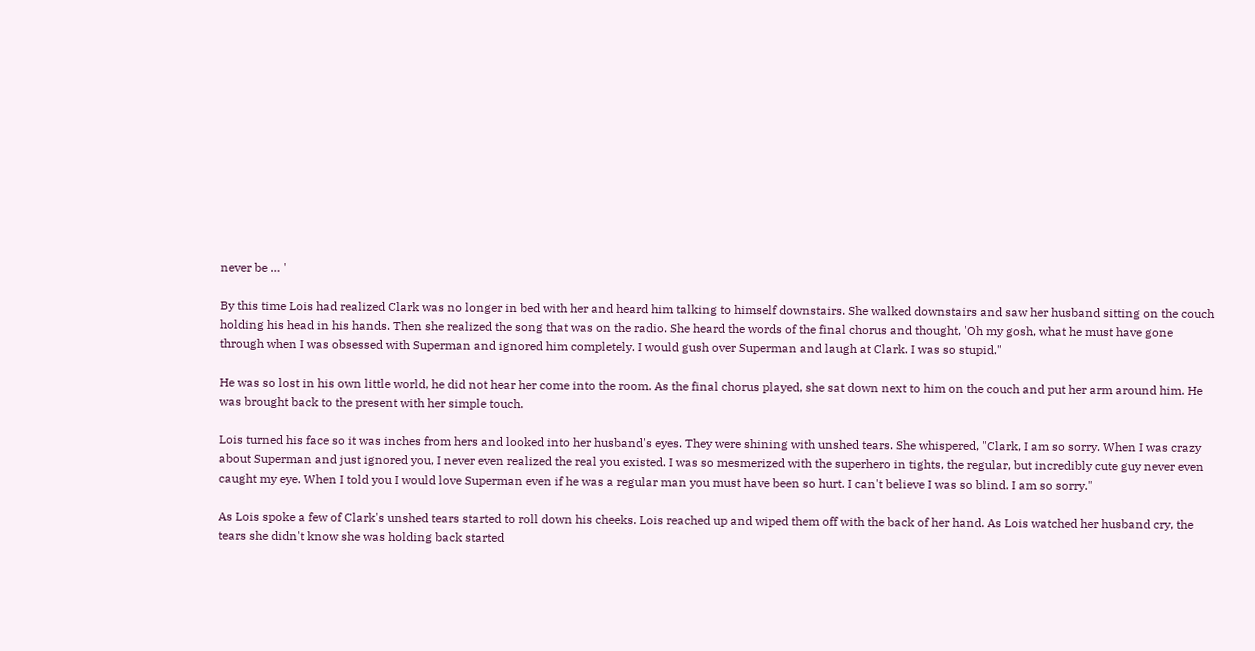never be … '

By this time Lois had realized Clark was no longer in bed with her and heard him talking to himself downstairs. She walked downstairs and saw her husband sitting on the couch holding his head in his hands. Then she realized the song that was on the radio. She heard the words of the final chorus and thought, 'Oh my gosh, what he must have gone through when I was obsessed with Superman and ignored him completely. I would gush over Superman and laugh at Clark. I was so stupid."

He was so lost in his own little world, he did not hear her come into the room. As the final chorus played, she sat down next to him on the couch and put her arm around him. He was brought back to the present with her simple touch.

Lois turned his face so it was inches from hers and looked into her husband's eyes. They were shining with unshed tears. She whispered, "Clark, I am so sorry. When I was crazy about Superman and just ignored you, I never even realized the real you existed. I was so mesmerized with the superhero in tights, the regular, but incredibly cute guy never even caught my eye. When I told you I would love Superman even if he was a regular man you must have been so hurt. I can't believe I was so blind. I am so sorry."

As Lois spoke a few of Clark's unshed tears started to roll down his cheeks. Lois reached up and wiped them off with the back of her hand. As Lois watched her husband cry, the tears she didn't know she was holding back started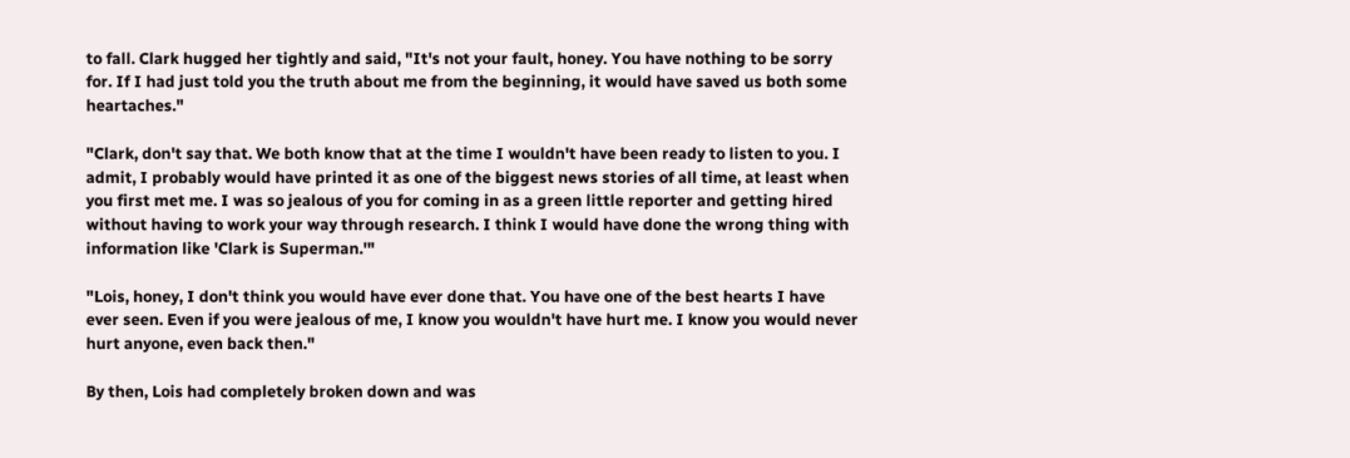to fall. Clark hugged her tightly and said, "It's not your fault, honey. You have nothing to be sorry for. If I had just told you the truth about me from the beginning, it would have saved us both some heartaches."

"Clark, don't say that. We both know that at the time I wouldn't have been ready to listen to you. I admit, I probably would have printed it as one of the biggest news stories of all time, at least when you first met me. I was so jealous of you for coming in as a green little reporter and getting hired without having to work your way through research. I think I would have done the wrong thing with information like 'Clark is Superman.'"

"Lois, honey, I don't think you would have ever done that. You have one of the best hearts I have ever seen. Even if you were jealous of me, I know you wouldn't have hurt me. I know you would never hurt anyone, even back then."

By then, Lois had completely broken down and was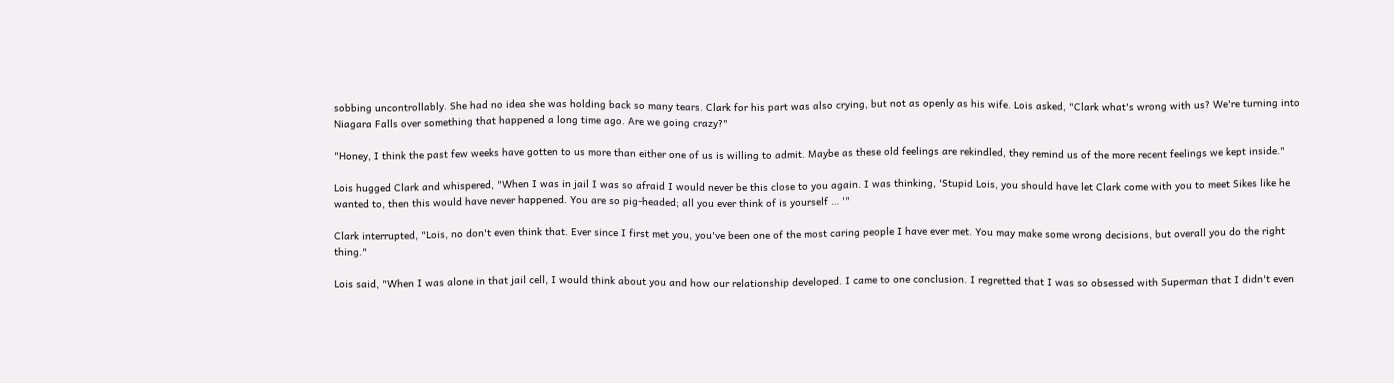sobbing uncontrollably. She had no idea she was holding back so many tears. Clark for his part was also crying, but not as openly as his wife. Lois asked, "Clark what's wrong with us? We're turning into Niagara Falls over something that happened a long time ago. Are we going crazy?"

"Honey, I think the past few weeks have gotten to us more than either one of us is willing to admit. Maybe as these old feelings are rekindled, they remind us of the more recent feelings we kept inside."

Lois hugged Clark and whispered, "When I was in jail I was so afraid I would never be this close to you again. I was thinking, 'Stupid Lois, you should have let Clark come with you to meet Sikes like he wanted to, then this would have never happened. You are so pig-headed; all you ever think of is yourself … '"

Clark interrupted, "Lois, no don't even think that. Ever since I first met you, you've been one of the most caring people I have ever met. You may make some wrong decisions, but overall you do the right thing."

Lois said, "When I was alone in that jail cell, I would think about you and how our relationship developed. I came to one conclusion. I regretted that I was so obsessed with Superman that I didn't even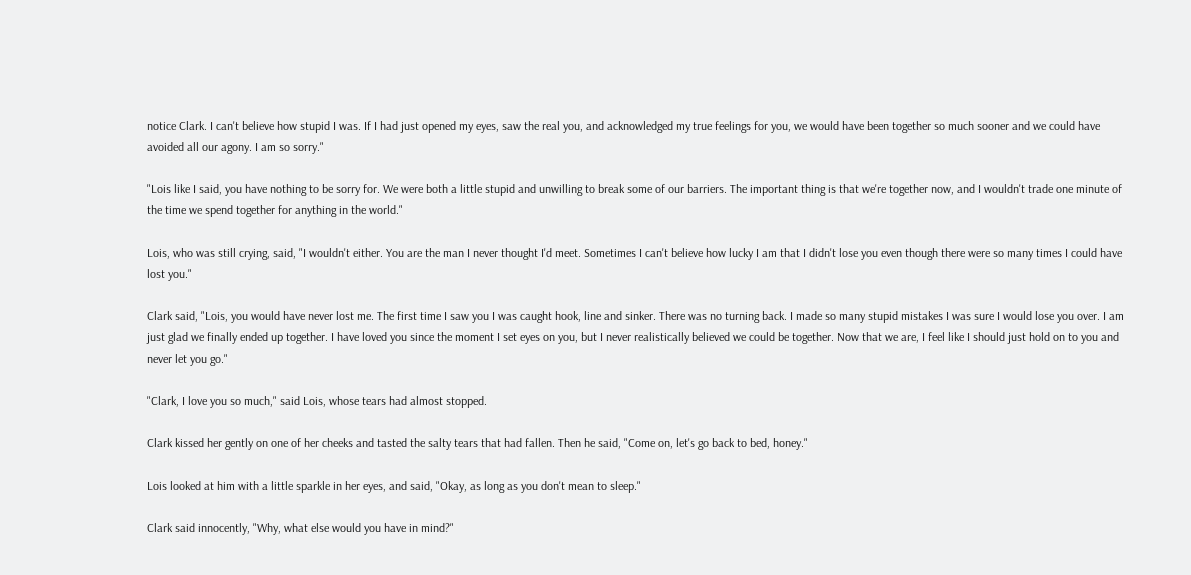notice Clark. I can't believe how stupid I was. If I had just opened my eyes, saw the real you, and acknowledged my true feelings for you, we would have been together so much sooner and we could have avoided all our agony. I am so sorry."

"Lois like I said, you have nothing to be sorry for. We were both a little stupid and unwilling to break some of our barriers. The important thing is that we're together now, and I wouldn't trade one minute of the time we spend together for anything in the world."

Lois, who was still crying, said, "I wouldn't either. You are the man I never thought I'd meet. Sometimes I can't believe how lucky I am that I didn't lose you even though there were so many times I could have lost you."

Clark said, "Lois, you would have never lost me. The first time I saw you I was caught hook, line and sinker. There was no turning back. I made so many stupid mistakes I was sure I would lose you over. I am just glad we finally ended up together. I have loved you since the moment I set eyes on you, but I never realistically believed we could be together. Now that we are, I feel like I should just hold on to you and never let you go."

"Clark, I love you so much," said Lois, whose tears had almost stopped.

Clark kissed her gently on one of her cheeks and tasted the salty tears that had fallen. Then he said, "Come on, let's go back to bed, honey."

Lois looked at him with a little sparkle in her eyes, and said, "Okay, as long as you don't mean to sleep."

Clark said innocently, "Why, what else would you have in mind?"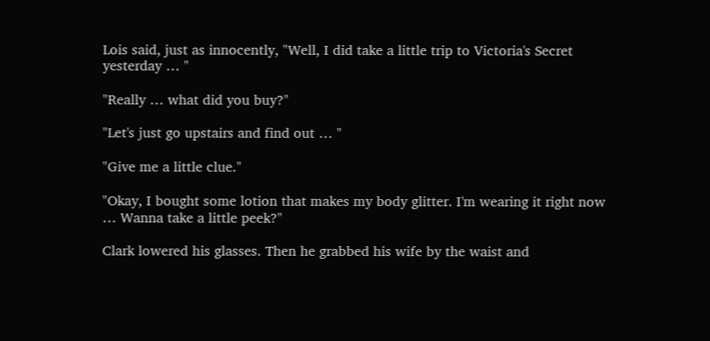Lois said, just as innocently, "Well, I did take a little trip to Victoria's Secret yesterday … "

"Really … what did you buy?"

"Let's just go upstairs and find out … "

"Give me a little clue."

"Okay, I bought some lotion that makes my body glitter. I'm wearing it right now … Wanna take a little peek?"

Clark lowered his glasses. Then he grabbed his wife by the waist and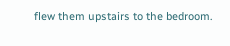flew them upstairs to the bedroom.